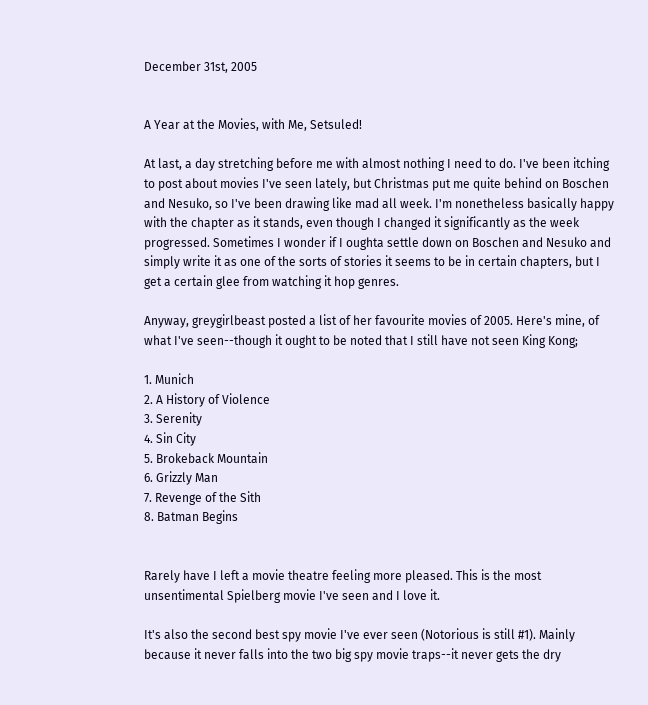December 31st, 2005


A Year at the Movies, with Me, Setsuled!

At last, a day stretching before me with almost nothing I need to do. I've been itching to post about movies I've seen lately, but Christmas put me quite behind on Boschen and Nesuko, so I've been drawing like mad all week. I'm nonetheless basically happy with the chapter as it stands, even though I changed it significantly as the week progressed. Sometimes I wonder if I oughta settle down on Boschen and Nesuko and simply write it as one of the sorts of stories it seems to be in certain chapters, but I get a certain glee from watching it hop genres.

Anyway, greygirlbeast posted a list of her favourite movies of 2005. Here's mine, of what I've seen--though it ought to be noted that I still have not seen King Kong;

1. Munich
2. A History of Violence
3. Serenity
4. Sin City
5. Brokeback Mountain
6. Grizzly Man
7. Revenge of the Sith
8. Batman Begins


Rarely have I left a movie theatre feeling more pleased. This is the most unsentimental Spielberg movie I've seen and I love it.

It's also the second best spy movie I've ever seen (Notorious is still #1). Mainly because it never falls into the two big spy movie traps--it never gets the dry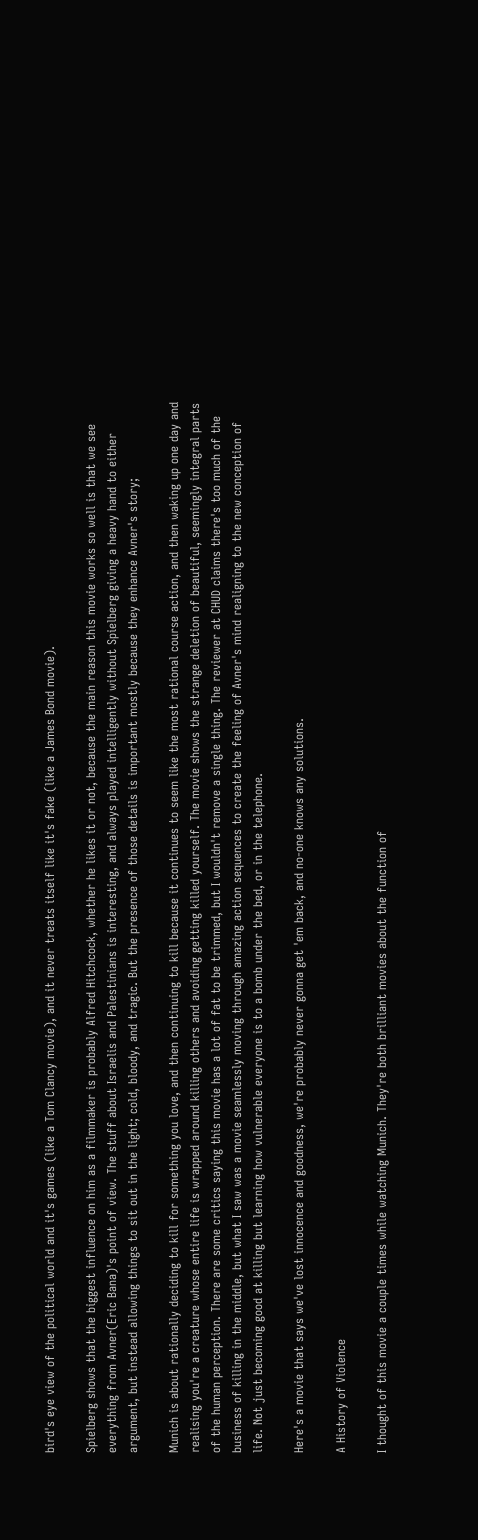bird's eye view of the political world and it's games (like a Tom Clancy movie), and it never treats itself like it's fake (like a James Bond movie).

Spielberg shows that the biggest influence on him as a filmmaker is probably Alfred Hitchcock, whether he likes it or not, because the main reason this movie works so well is that we see everything from Avner(Eric Bana)'s point of view. The stuff about Israelis and Palestinians is interesting, and always played intelligently without Spielberg giving a heavy hand to either argument, but instead allowing things to sit out in the light; cold, bloody, and tragic. But the presence of those details is important mostly because they enhance Avner's story;

Munich is about rationally deciding to kill for something you love, and then continuing to kill because it continues to seem like the most rational course action, and then waking up one day and realising you're a creature whose entire life is wrapped around killing others and avoiding getting killed yourself. The movie shows the strange deletion of beautiful, seemingly integral parts of the human perception. There are some critics saying this movie has a lot of fat to be trimmed, but I wouldn't remove a single thing. The reviewer at CHUD claims there's too much of the business of killing in the middle, but what I saw was a movie seamlessly moving through amazing action sequences to create the feeling of Avner's mind realigning to the new conception of life. Not just becoming good at killing but learning how vulnerable everyone is to a bomb under the bed, or in the telephone.

Here's a movie that says we've lost innocence and goodness, we're probably never gonna get 'em back, and no-one knows any solutions.

A History of Violence

I thought of this movie a couple times while watching Munich. They're both brilliant movies about the function of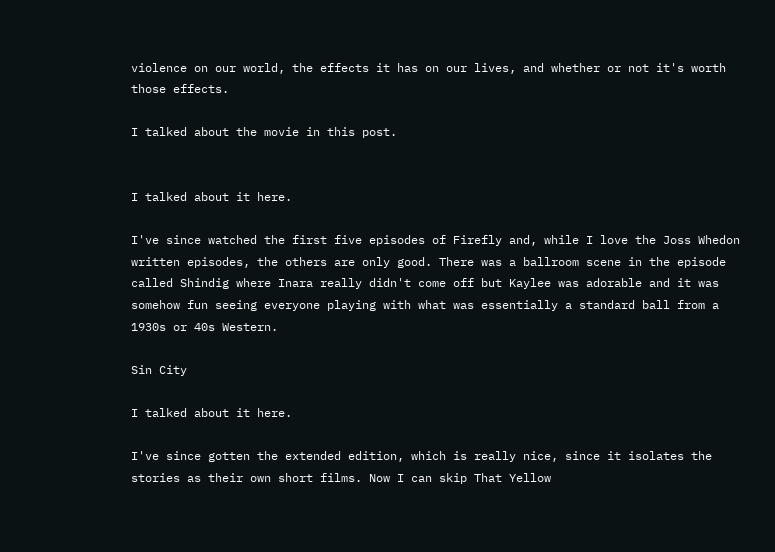violence on our world, the effects it has on our lives, and whether or not it's worth those effects.

I talked about the movie in this post.


I talked about it here.

I've since watched the first five episodes of Firefly and, while I love the Joss Whedon written episodes, the others are only good. There was a ballroom scene in the episode called Shindig where Inara really didn't come off but Kaylee was adorable and it was somehow fun seeing everyone playing with what was essentially a standard ball from a 1930s or 40s Western.

Sin City

I talked about it here.

I've since gotten the extended edition, which is really nice, since it isolates the stories as their own short films. Now I can skip That Yellow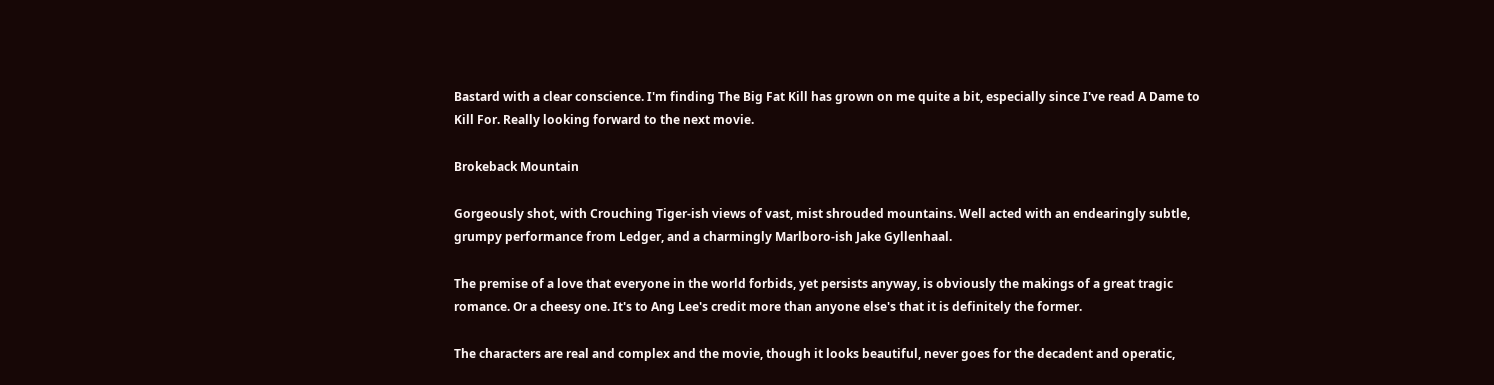Bastard with a clear conscience. I'm finding The Big Fat Kill has grown on me quite a bit, especially since I've read A Dame to Kill For. Really looking forward to the next movie.

Brokeback Mountain

Gorgeously shot, with Crouching Tiger-ish views of vast, mist shrouded mountains. Well acted with an endearingly subtle, grumpy performance from Ledger, and a charmingly Marlboro-ish Jake Gyllenhaal.

The premise of a love that everyone in the world forbids, yet persists anyway, is obviously the makings of a great tragic romance. Or a cheesy one. It's to Ang Lee's credit more than anyone else's that it is definitely the former.

The characters are real and complex and the movie, though it looks beautiful, never goes for the decadent and operatic,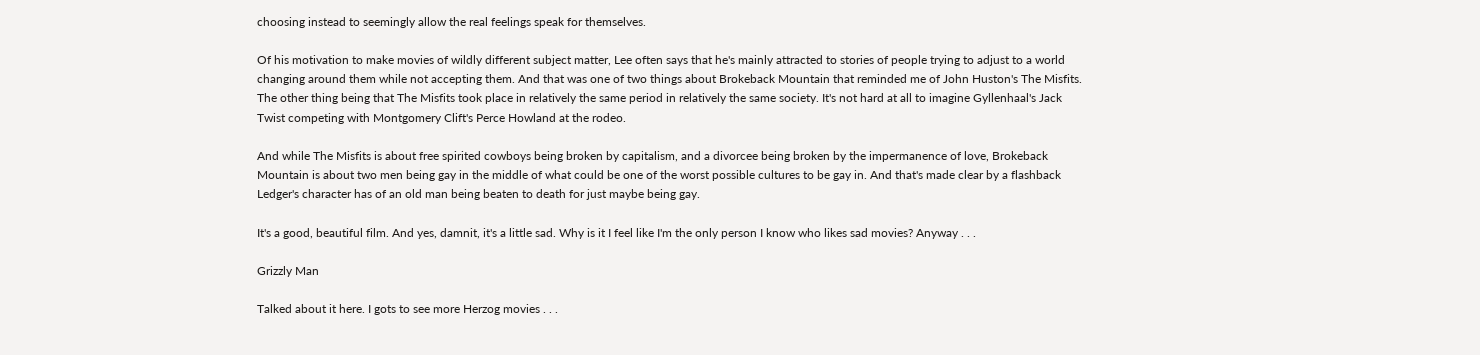choosing instead to seemingly allow the real feelings speak for themselves.

Of his motivation to make movies of wildly different subject matter, Lee often says that he's mainly attracted to stories of people trying to adjust to a world changing around them while not accepting them. And that was one of two things about Brokeback Mountain that reminded me of John Huston's The Misfits. The other thing being that The Misfits took place in relatively the same period in relatively the same society. It's not hard at all to imagine Gyllenhaal's Jack Twist competing with Montgomery Clift's Perce Howland at the rodeo.

And while The Misfits is about free spirited cowboys being broken by capitalism, and a divorcee being broken by the impermanence of love, Brokeback Mountain is about two men being gay in the middle of what could be one of the worst possible cultures to be gay in. And that's made clear by a flashback Ledger's character has of an old man being beaten to death for just maybe being gay.

It's a good, beautiful film. And yes, damnit, it's a little sad. Why is it I feel like I'm the only person I know who likes sad movies? Anyway . . .

Grizzly Man

Talked about it here. I gots to see more Herzog movies . . .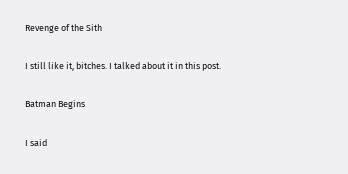Revenge of the Sith

I still like it, bitches. I talked about it in this post.

Batman Begins

I said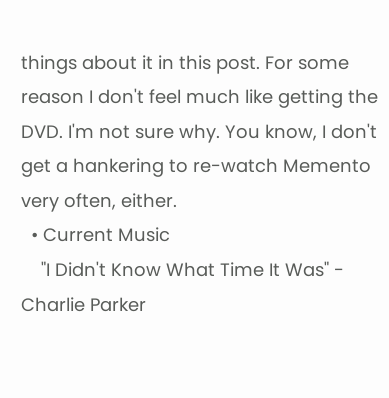things about it in this post. For some reason I don't feel much like getting the DVD. I'm not sure why. You know, I don't get a hankering to re-watch Memento very often, either.
  • Current Music
    "I Didn't Know What Time It Was" - Charlie Parker